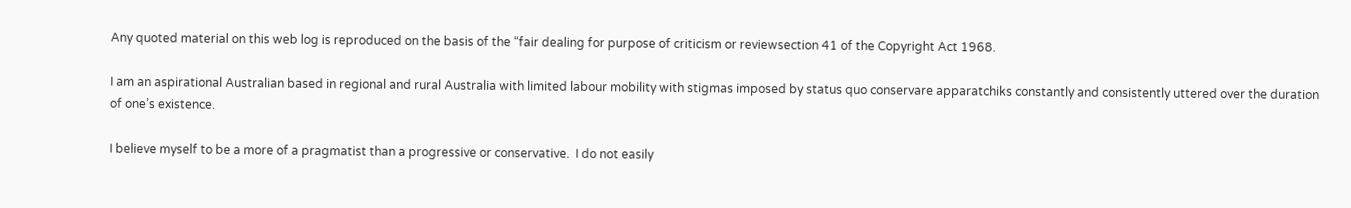Any quoted material on this web log is reproduced on the basis of the “fair dealing for purpose of criticism or reviewsection 41 of the Copyright Act 1968.

I am an aspirational Australian based in regional and rural Australia with limited labour mobility with stigmas imposed by status quo conservare apparatchiks constantly and consistently uttered over the duration of one’s existence.

I believe myself to be a more of a pragmatist than a progressive or conservative.  I do not easily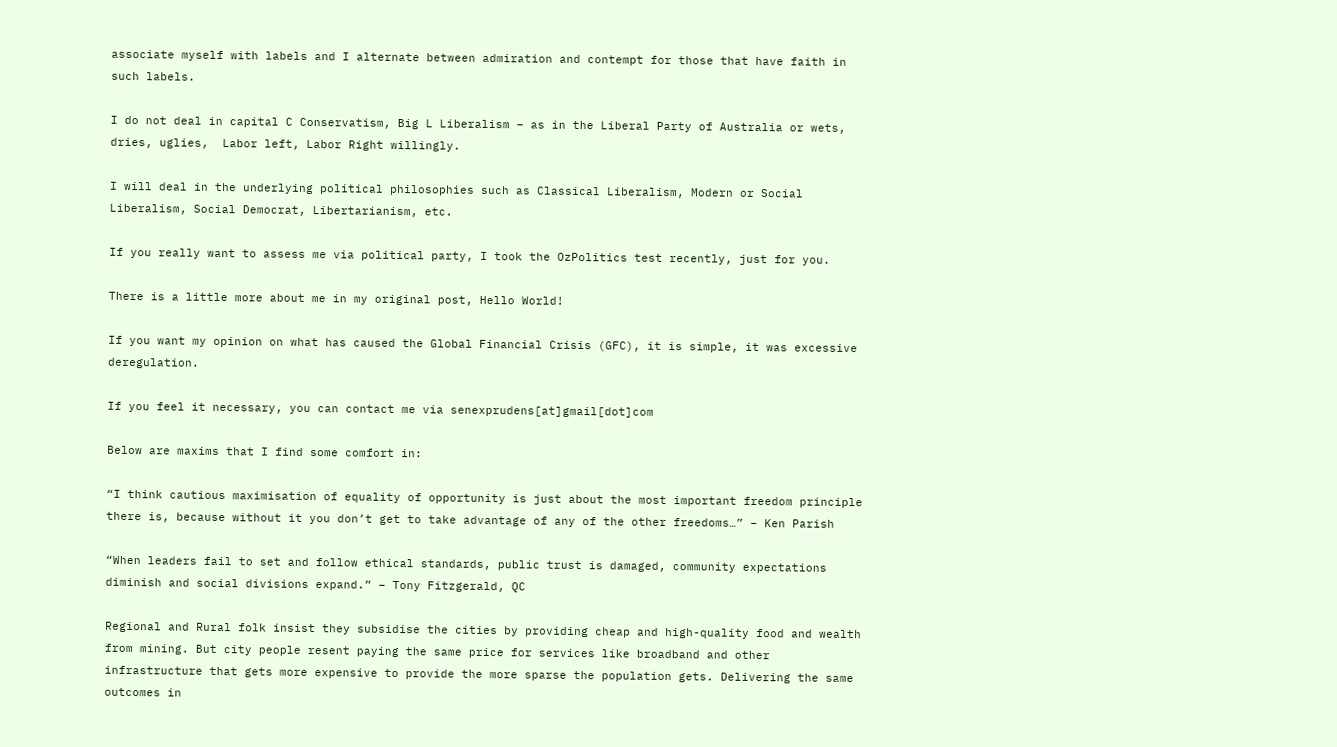associate myself with labels and I alternate between admiration and contempt for those that have faith in such labels.

I do not deal in capital C Conservatism, Big L Liberalism – as in the Liberal Party of Australia or wets, dries, uglies,  Labor left, Labor Right willingly.

I will deal in the underlying political philosophies such as Classical Liberalism, Modern or Social Liberalism, Social Democrat, Libertarianism, etc.

If you really want to assess me via political party, I took the OzPolitics test recently, just for you.

There is a little more about me in my original post, Hello World!

If you want my opinion on what has caused the Global Financial Crisis (GFC), it is simple, it was excessive deregulation.

If you feel it necessary, you can contact me via senexprudens[at]gmail[dot]com

Below are maxims that I find some comfort in:

“I think cautious maximisation of equality of opportunity is just about the most important freedom principle there is, because without it you don’t get to take advantage of any of the other freedoms…” – Ken Parish

“When leaders fail to set and follow ethical standards, public trust is damaged, community expectations diminish and social divisions expand.” – Tony Fitzgerald, QC

Regional and Rural folk insist they subsidise the cities by providing cheap and high-quality food and wealth from mining. But city people resent paying the same price for services like broadband and other infrastructure that gets more expensive to provide the more sparse the population gets. Delivering the same outcomes in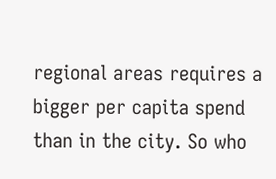regional areas requires a bigger per capita spend than in the city. So who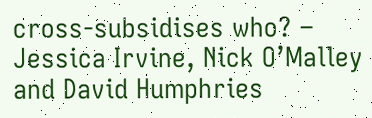cross-subsidises who? – Jessica Irvine, Nick O’Malley and David Humphries